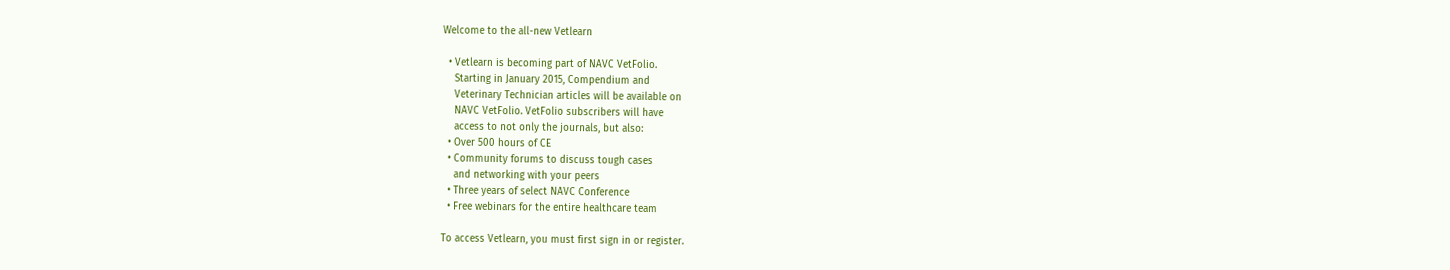Welcome to the all-new Vetlearn

  • Vetlearn is becoming part of NAVC VetFolio.
    Starting in January 2015, Compendium and
    Veterinary Technician articles will be available on
    NAVC VetFolio. VetFolio subscribers will have
    access to not only the journals, but also:
  • Over 500 hours of CE
  • Community forums to discuss tough cases
    and networking with your peers
  • Three years of select NAVC Conference
  • Free webinars for the entire healthcare team

To access Vetlearn, you must first sign in or register.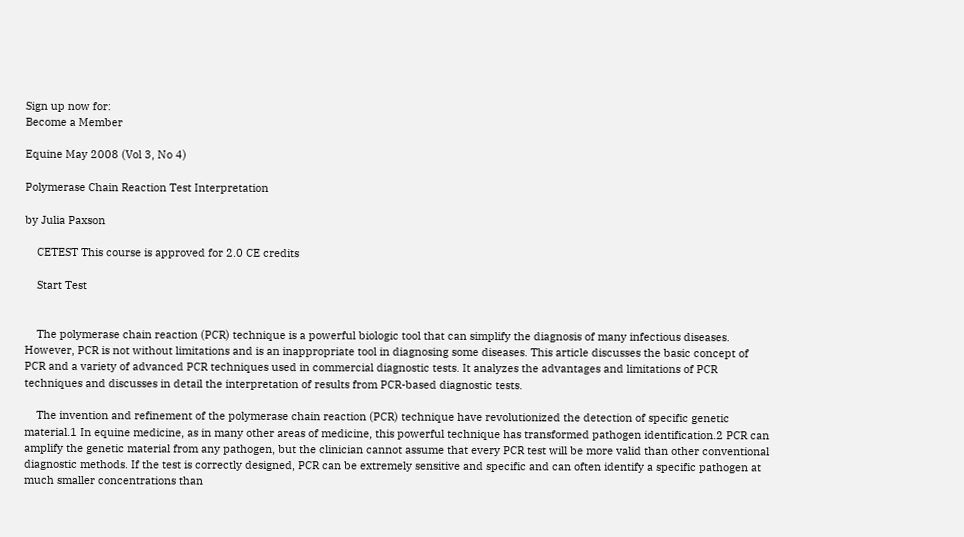Sign up now for:
Become a Member

Equine May 2008 (Vol 3, No 4)

Polymerase Chain Reaction Test Interpretation

by Julia Paxson

    CETEST This course is approved for 2.0 CE credits

    Start Test


    The polymerase chain reaction (PCR) technique is a powerful biologic tool that can simplify the diagnosis of many infectious diseases. However, PCR is not without limitations and is an inappropriate tool in diagnosing some diseases. This article discusses the basic concept of PCR and a variety of advanced PCR techniques used in commercial diagnostic tests. It analyzes the advantages and limitations of PCR techniques and discusses in detail the interpretation of results from PCR-based diagnostic tests.

    The invention and refinement of the polymerase chain reaction (PCR) technique have revolutionized the detection of specific genetic material.1 In equine medicine, as in many other areas of medicine, this powerful technique has transformed pathogen identification.2 PCR can amplify the genetic material from any pathogen, but the clinician cannot assume that every PCR test will be more valid than other conventional diagnostic methods. If the test is correctly designed, PCR can be extremely sensitive and specific and can often identify a specific pathogen at much smaller concentrations than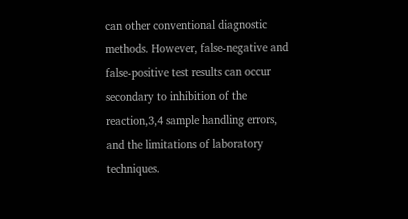can other conventional diagnostic methods. However, false-negative and false-positive test results can occur secondary to inhibition of the reaction,3,4 sample handling errors, and the limitations of laboratory techniques.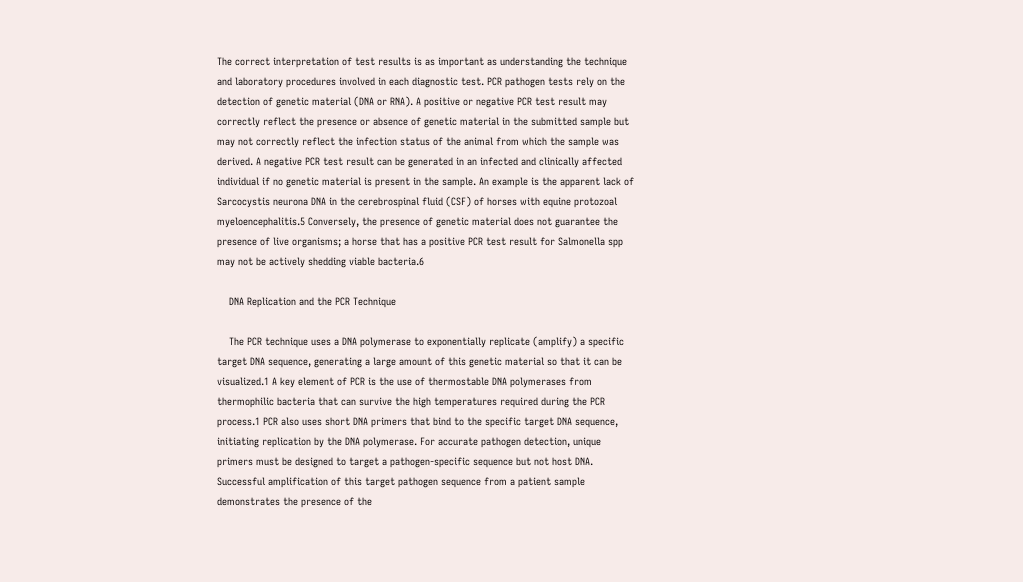The correct interpretation of test results is as important as understanding the technique and laboratory procedures involved in each diagnostic test. PCR pathogen tests rely on the detection of genetic material (DNA or RNA). A positive or negative PCR test result may correctly reflect the presence or absence of genetic material in the submitted sample but may not correctly reflect the infection status of the animal from which the sample was derived. A negative PCR test result can be generated in an infected and clinically affected individual if no genetic material is present in the sample. An example is the apparent lack of Sarcocystis neurona DNA in the cerebrospinal fluid (CSF) of horses with equine protozoal myeloencephalitis.5 Conversely, the presence of genetic material does not guarantee the presence of live organisms; a horse that has a positive PCR test result for Salmonella spp may not be actively shedding viable bacteria.6

    DNA Replication and the PCR Technique

    The PCR technique uses a DNA polymerase to exponentially replicate (amplify) a specific target DNA sequence, generating a large amount of this genetic material so that it can be visualized.1 A key element of PCR is the use of thermostable DNA polymerases from thermophilic bacteria that can survive the high temperatures required during the PCR process.1 PCR also uses short DNA primers that bind to the specific target DNA sequence, initiating replication by the DNA polymerase. For accurate pathogen detection, unique primers must be designed to target a pathogen-specific sequence but not host DNA. Successful amplification of this target pathogen sequence from a patient sample demonstrates the presence of the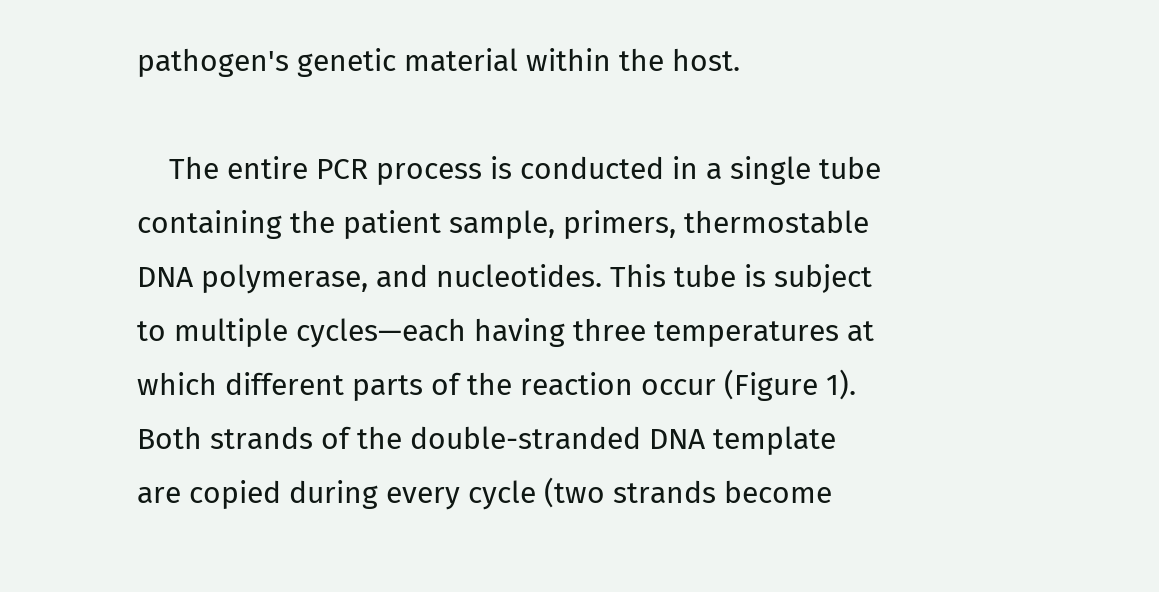pathogen's genetic material within the host.

    The entire PCR process is conducted in a single tube containing the patient sample, primers, thermostable DNA polymerase, and nucleotides. This tube is subject to multiple cycles—each having three temperatures at which different parts of the reaction occur (Figure 1). Both strands of the double-stranded DNA template are copied during every cycle (two strands become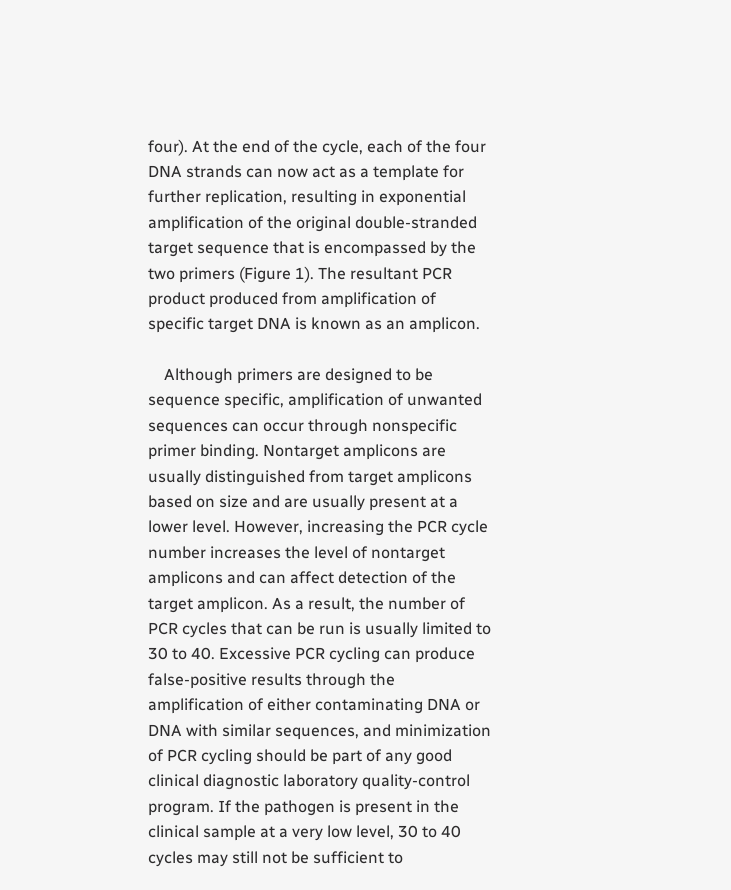four). At the end of the cycle, each of the four DNA strands can now act as a template for further replication, resulting in exponential amplification of the original double-stranded target sequence that is encompassed by the two primers (Figure 1). The resultant PCR product produced from amplification of specific target DNA is known as an amplicon.

    Although primers are designed to be sequence specific, amplification of unwanted sequences can occur through nonspecific primer binding. Nontarget amplicons are usually distinguished from target amplicons based on size and are usually present at a lower level. However, increasing the PCR cycle number increases the level of nontarget amplicons and can affect detection of the target amplicon. As a result, the number of PCR cycles that can be run is usually limited to 30 to 40. Excessive PCR cycling can produce false-positive results through the amplification of either contaminating DNA or DNA with similar sequences, and minimization of PCR cycling should be part of any good clinical diagnostic laboratory quality-control program. If the pathogen is present in the clinical sample at a very low level, 30 to 40 cycles may still not be sufficient to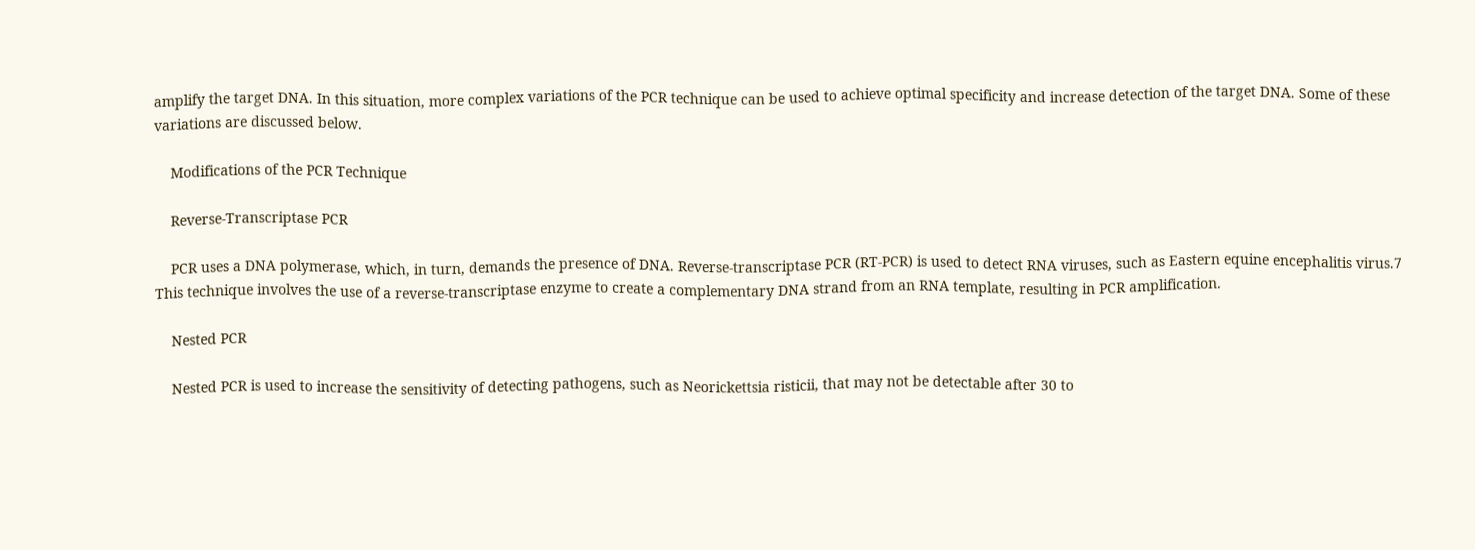amplify the target DNA. In this situation, more complex variations of the PCR technique can be used to achieve optimal specificity and increase detection of the target DNA. Some of these variations are discussed below.

    Modifications of the PCR Technique

    Reverse-Transcriptase PCR

    PCR uses a DNA polymerase, which, in turn, demands the presence of DNA. Reverse-transcriptase PCR (RT-PCR) is used to detect RNA viruses, such as Eastern equine encephalitis virus.7 This technique involves the use of a reverse-transcriptase enzyme to create a complementary DNA strand from an RNA template, resulting in PCR amplification.

    Nested PCR

    Nested PCR is used to increase the sensitivity of detecting pathogens, such as Neorickettsia risticii, that may not be detectable after 30 to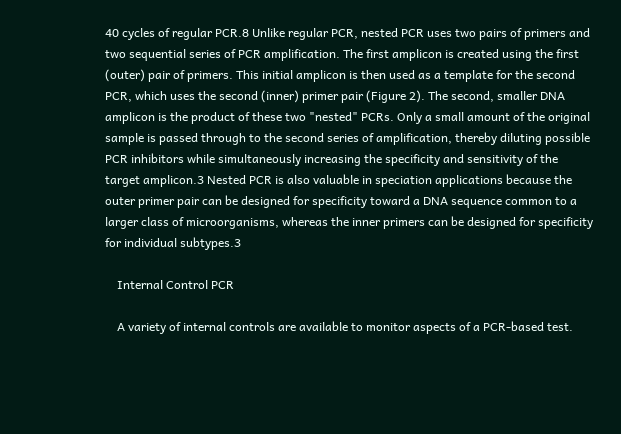40 cycles of regular PCR.8 Unlike regular PCR, nested PCR uses two pairs of primers and two sequential series of PCR amplification. The first amplicon is created using the first (outer) pair of primers. This initial amplicon is then used as a template for the second PCR, which uses the second (inner) primer pair (Figure 2). The second, smaller DNA amplicon is the product of these two "nested" PCRs. Only a small amount of the original sample is passed through to the second series of amplification, thereby diluting possible PCR inhibitors while simultaneously increasing the specificity and sensitivity of the target amplicon.3 Nested PCR is also valuable in speciation applications because the outer primer pair can be designed for specificity toward a DNA sequence common to a larger class of microorganisms, whereas the inner primers can be designed for specificity for individual subtypes.3

    Internal Control PCR

    A variety of internal controls are available to monitor aspects of a PCR-based test.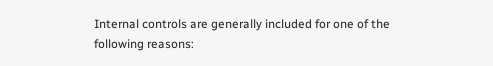Internal controls are generally included for one of the following reasons: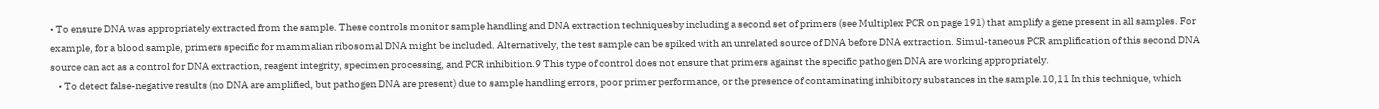• To ensure DNA was appropriately extracted from the sample. These controls monitor sample handling and DNA extraction techniquesby including a second set of primers (see Multiplex PCR on page 191) that amplify a gene present in all samples. For example, for a blood sample, primers specific for mammalian ribosomal DNA might be included. Alternatively, the test sample can be spiked with an unrelated source of DNA before DNA extraction. Simul-taneous PCR amplification of this second DNA source can act as a control for DNA extraction, reagent integrity, specimen processing, and PCR inhibition.9 This type of control does not ensure that primers against the specific pathogen DNA are working appropriately.
    • To detect false-negative results (no DNA are amplified, but pathogen DNA are present) due to sample handling errors, poor primer performance, or the presence of contaminating inhibitory substances in the sample.10,11 In this technique, which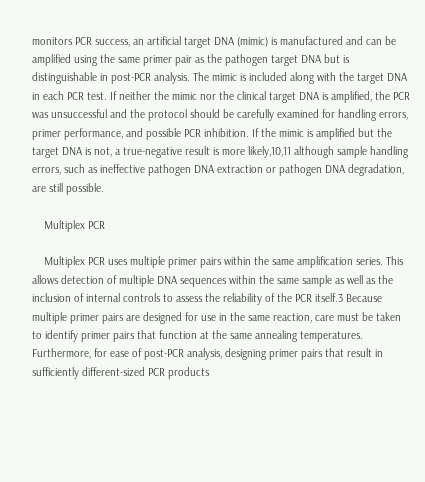monitors PCR success, an artificial target DNA (mimic) is manufactured and can be amplified using the same primer pair as the pathogen target DNA but is distinguishable in post-PCR analysis. The mimic is included along with the target DNA in each PCR test. If neither the mimic nor the clinical target DNA is amplified, the PCR was unsuccessful and the protocol should be carefully examined for handling errors, primer performance, and possible PCR inhibition. If the mimic is amplified but the target DNA is not, a true-negative result is more likely,10,11 although sample handling errors, such as ineffective pathogen DNA extraction or pathogen DNA degradation, are still possible.

    Multiplex PCR

    Multiplex PCR uses multiple primer pairs within the same amplification series. This allows detection of multiple DNA sequences within the same sample as well as the inclusion of internal controls to assess the reliability of the PCR itself.3 Because multiple primer pairs are designed for use in the same reaction, care must be taken to identify primer pairs that function at the same annealing temperatures. Furthermore, for ease of post-PCR analysis, designing primer pairs that result in sufficiently different-sized PCR products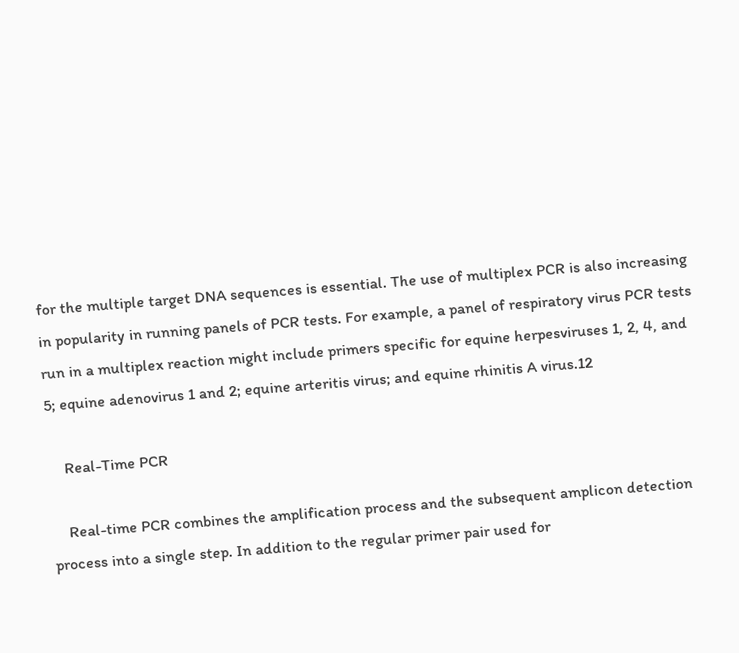for the multiple target DNA sequences is essential. The use of multiplex PCR is also increasing in popularity in running panels of PCR tests. For example, a panel of respiratory virus PCR tests run in a multiplex reaction might include primers specific for equine herpesviruses 1, 2, 4, and 5; equine adenovirus 1 and 2; equine arteritis virus; and equine rhinitis A virus.12

    Real-Time PCR

    Real-time PCR combines the amplification process and the subsequent amplicon detection process into a single step. In addition to the regular primer pair used for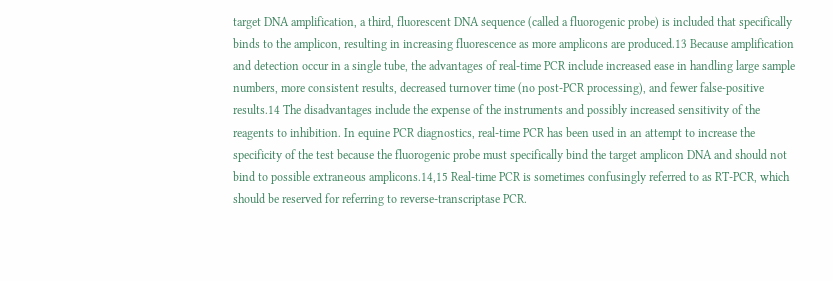target DNA amplification, a third, fluorescent DNA sequence (called a fluorogenic probe) is included that specifically binds to the amplicon, resulting in increasing fluorescence as more amplicons are produced.13 Because amplification and detection occur in a single tube, the advantages of real-time PCR include increased ease in handling large sample numbers, more consistent results, decreased turnover time (no post-PCR processing), and fewer false-positive results.14 The disadvantages include the expense of the instruments and possibly increased sensitivity of the reagents to inhibition. In equine PCR diagnostics, real-time PCR has been used in an attempt to increase the specificity of the test because the fluorogenic probe must specifically bind the target amplicon DNA and should not bind to possible extraneous amplicons.14,15 Real-time PCR is sometimes confusingly referred to as RT-PCR, which should be reserved for referring to reverse-transcriptase PCR.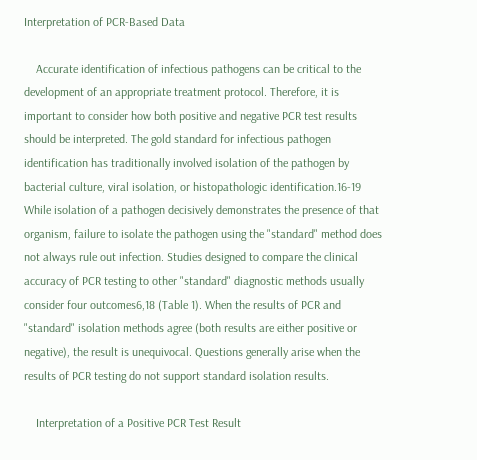Interpretation of PCR-Based Data

    Accurate identification of infectious pathogens can be critical to the development of an appropriate treatment protocol. Therefore, it is important to consider how both positive and negative PCR test results should be interpreted. The gold standard for infectious pathogen identification has traditionally involved isolation of the pathogen by bacterial culture, viral isolation, or histopathologic identification.16-19 While isolation of a pathogen decisively demonstrates the presence of that organism, failure to isolate the pathogen using the "standard" method does not always rule out infection. Studies designed to compare the clinical accuracy of PCR testing to other "standard" diagnostic methods usually consider four outcomes6,18 (Table 1). When the results of PCR and "standard" isolation methods agree (both results are either positive or negative), the result is unequivocal. Questions generally arise when the results of PCR testing do not support standard isolation results.

    Interpretation of a Positive PCR Test Result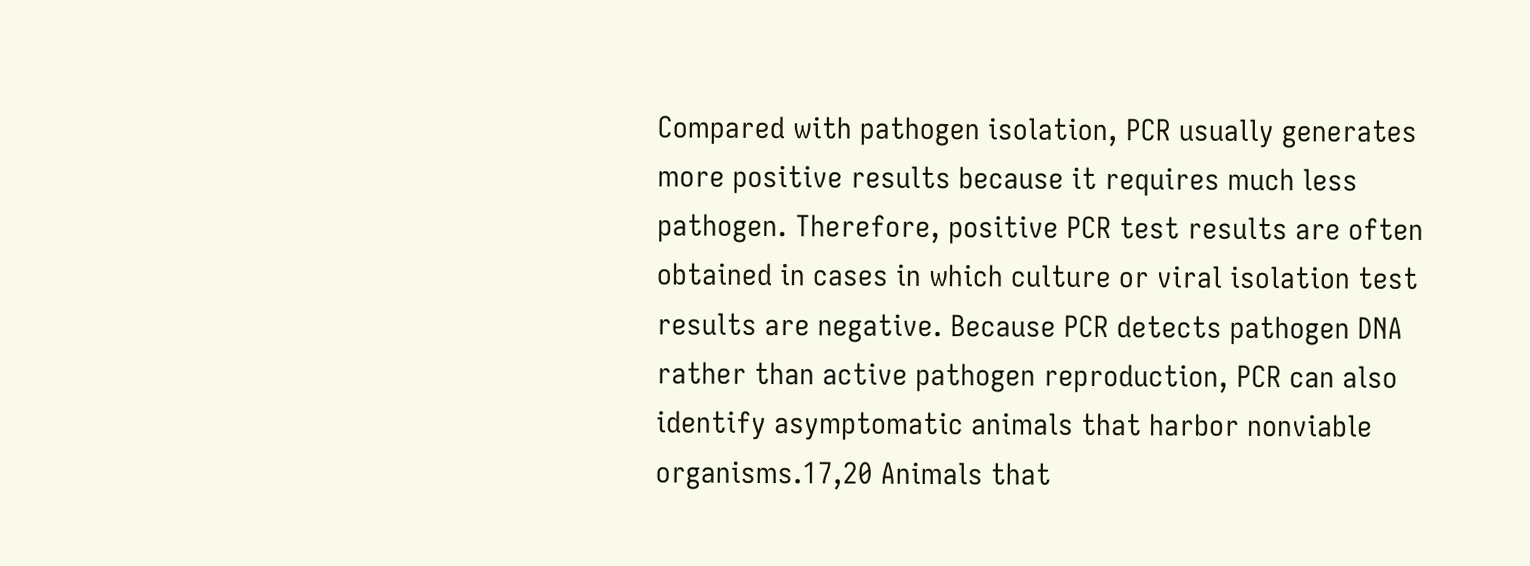Compared with pathogen isolation, PCR usually generates more positive results because it requires much less pathogen. Therefore, positive PCR test results are often obtained in cases in which culture or viral isolation test results are negative. Because PCR detects pathogen DNA rather than active pathogen reproduction, PCR can also identify asymptomatic animals that harbor nonviable organisms.17,20 Animals that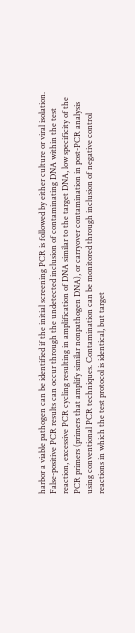harbor a viable pathogen can be identified if the initial screening PCR is followed by either culture or viral isolation. False-positive PCR results can occur through the undetected inclusion of contaminating DNA within the test reaction, excessive PCR cycling resulting in amplification of DNA similar to the target DNA, low specificity of the PCR primers (primers that amplify similar nonpathogen DNA), or carryover contamination in post-PCR analysis using conventional PCR techniques. Contamination can be monitored through inclusion of negative control reactions in which the test protocol is identical, but target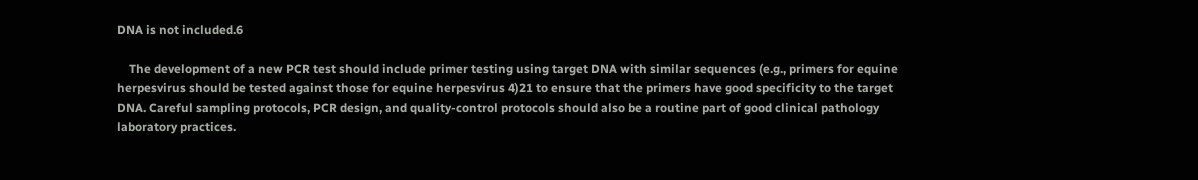DNA is not included.6

    The development of a new PCR test should include primer testing using target DNA with similar sequences (e.g., primers for equine herpesvirus should be tested against those for equine herpesvirus 4)21 to ensure that the primers have good specificity to the target DNA. Careful sampling protocols, PCR design, and quality-control protocols should also be a routine part of good clinical pathology laboratory practices.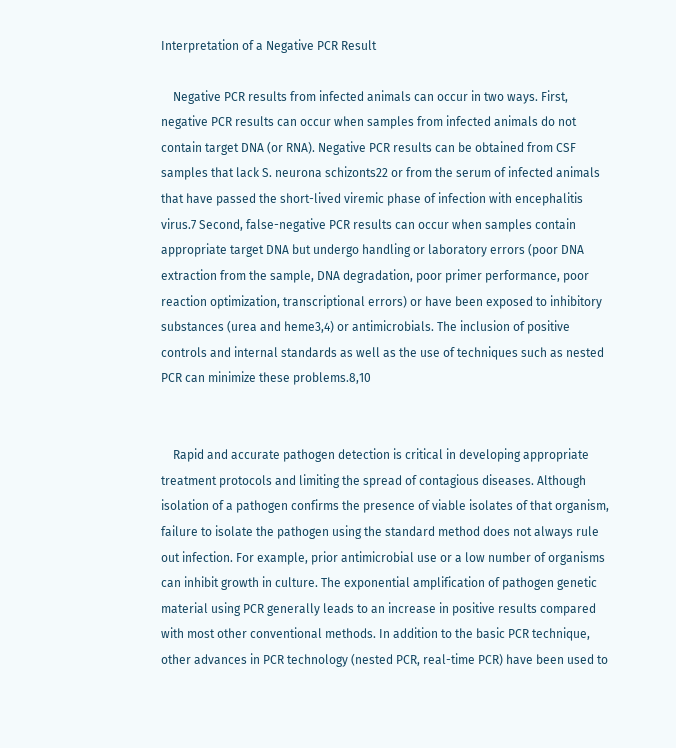Interpretation of a Negative PCR Result

    Negative PCR results from infected animals can occur in two ways. First, negative PCR results can occur when samples from infected animals do not contain target DNA (or RNA). Negative PCR results can be obtained from CSF samples that lack S. neurona schizonts22 or from the serum of infected animals that have passed the short-lived viremic phase of infection with encephalitis virus.7 Second, false-negative PCR results can occur when samples contain appropriate target DNA but undergo handling or laboratory errors (poor DNA extraction from the sample, DNA degradation, poor primer performance, poor reaction optimization, transcriptional errors) or have been exposed to inhibitory substances (urea and heme3,4) or antimicrobials. The inclusion of positive controls and internal standards as well as the use of techniques such as nested PCR can minimize these problems.8,10


    Rapid and accurate pathogen detection is critical in developing appropriate treatment protocols and limiting the spread of contagious diseases. Although isolation of a pathogen confirms the presence of viable isolates of that organism, failure to isolate the pathogen using the standard method does not always rule out infection. For example, prior antimicrobial use or a low number of organisms can inhibit growth in culture. The exponential amplification of pathogen genetic material using PCR generally leads to an increase in positive results compared with most other conventional methods. In addition to the basic PCR technique, other advances in PCR technology (nested PCR, real-time PCR) have been used to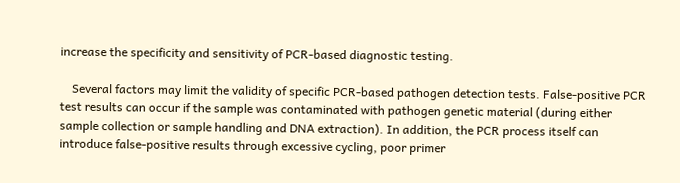increase the specificity and sensitivity of PCR-based diagnostic testing.

    Several factors may limit the validity of specific PCR-based pathogen detection tests. False-positive PCR test results can occur if the sample was contaminated with pathogen genetic material (during either sample collection or sample handling and DNA extraction). In addition, the PCR process itself can introduce false-positive results through excessive cycling, poor primer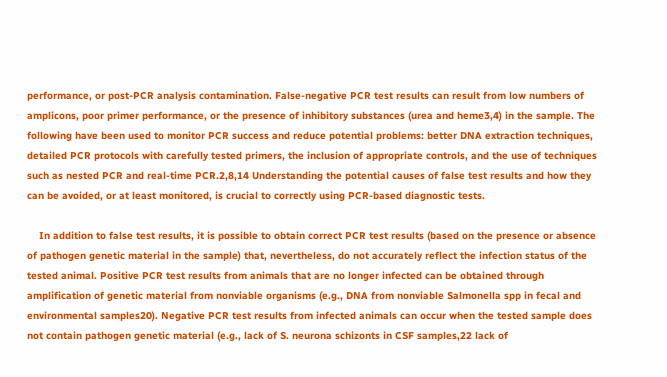performance, or post-PCR analysis contamination. False-negative PCR test results can result from low numbers of amplicons, poor primer performance, or the presence of inhibitory substances (urea and heme3,4) in the sample. The following have been used to monitor PCR success and reduce potential problems: better DNA extraction techniques, detailed PCR protocols with carefully tested primers, the inclusion of appropriate controls, and the use of techniques such as nested PCR and real-time PCR.2,8,14 Understanding the potential causes of false test results and how they can be avoided, or at least monitored, is crucial to correctly using PCR-based diagnostic tests.

    In addition to false test results, it is possible to obtain correct PCR test results (based on the presence or absence of pathogen genetic material in the sample) that, nevertheless, do not accurately reflect the infection status of the tested animal. Positive PCR test results from animals that are no longer infected can be obtained through amplification of genetic material from nonviable organisms (e.g., DNA from nonviable Salmonella spp in fecal and environmental samples20). Negative PCR test results from infected animals can occur when the tested sample does not contain pathogen genetic material (e.g., lack of S. neurona schizonts in CSF samples,22 lack of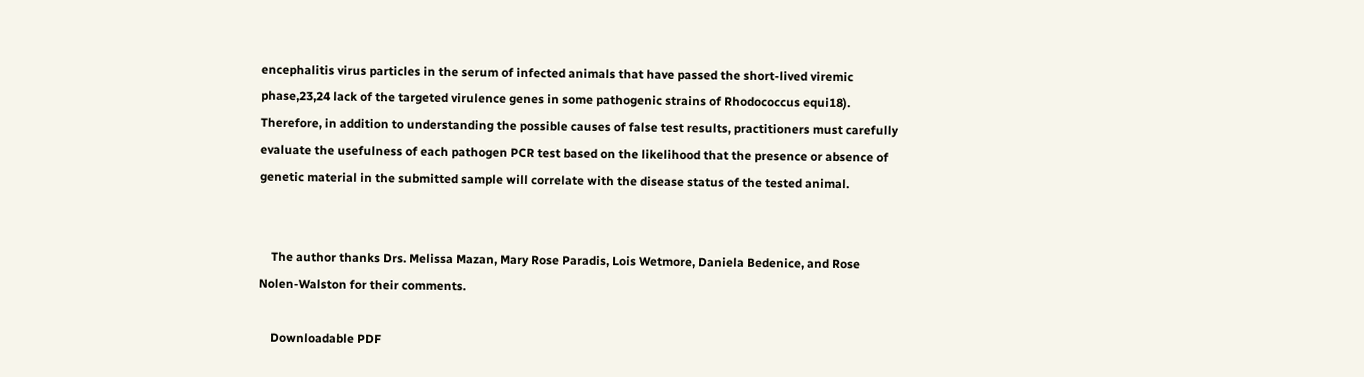encephalitis virus particles in the serum of infected animals that have passed the short-lived viremic phase,23,24 lack of the targeted virulence genes in some pathogenic strains of Rhodococcus equi18). Therefore, in addition to understanding the possible causes of false test results, practitioners must carefully evaluate the usefulness of each pathogen PCR test based on the likelihood that the presence or absence of genetic material in the submitted sample will correlate with the disease status of the tested animal.


    The author thanks Drs. Melissa Mazan, Mary Rose Paradis, Lois Wetmore, Daniela Bedenice, and Rose Nolen-Walston for their comments.

    Downloadable PDF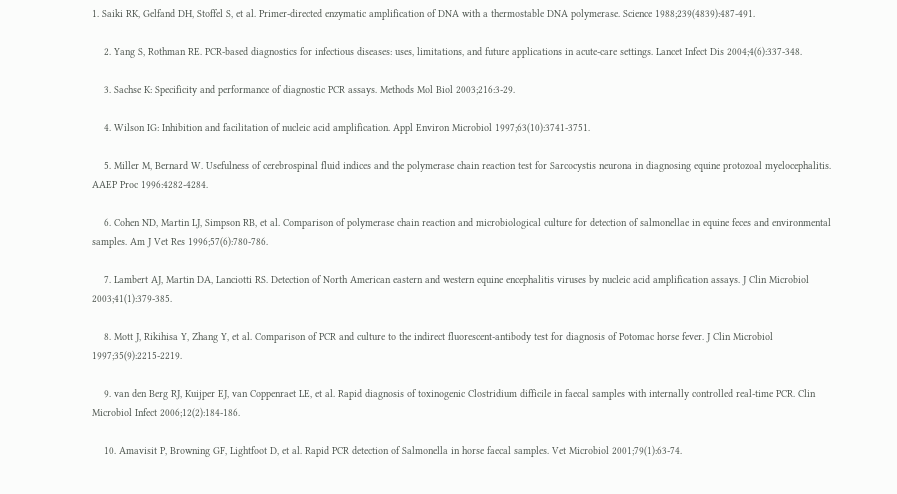1. Saiki RK, Gelfand DH, Stoffel S, et al. Primer-directed enzymatic amplification of DNA with a thermostable DNA polymerase. Science 1988;239(4839):487-491.

    2. Yang S, Rothman RE. PCR-based diagnostics for infectious diseases: uses, limitations, and future applications in acute-care settings. Lancet Infect Dis 2004;4(6):337-348.

    3. Sachse K: Specificity and performance of diagnostic PCR assays. Methods Mol Biol 2003;216:3-29.

    4. Wilson IG: Inhibition and facilitation of nucleic acid amplification. Appl Environ Microbiol 1997;63(10):3741-3751.

    5. Miller M, Bernard W. Usefulness of cerebrospinal fluid indices and the polymerase chain reaction test for Sarcocystis neurona in diagnosing equine protozoal myelocephalitis. AAEP Proc 1996:4282-4284.

    6. Cohen ND, Martin LJ, Simpson RB, et al. Comparison of polymerase chain reaction and microbiological culture for detection of salmonellae in equine feces and environmental samples. Am J Vet Res 1996;57(6):780-786.

    7. Lambert AJ, Martin DA, Lanciotti RS. Detection of North American eastern and western equine encephalitis viruses by nucleic acid amplification assays. J Clin Microbiol 2003;41(1):379-385.

    8. Mott J, Rikihisa Y, Zhang Y, et al. Comparison of PCR and culture to the indirect fluorescent-antibody test for diagnosis of Potomac horse fever. J Clin Microbiol 1997;35(9):2215-2219.

    9. van den Berg RJ, Kuijper EJ, van Coppenraet LE, et al. Rapid diagnosis of toxinogenic Clostridium difficile in faecal samples with internally controlled real-time PCR. Clin Microbiol Infect 2006;12(2):184-186.

    10. Amavisit P, Browning GF, Lightfoot D, et al. Rapid PCR detection of Salmonella in horse faecal samples. Vet Microbiol 2001;79(1):63-74.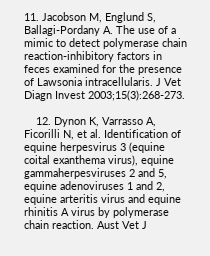11. Jacobson M, Englund S, Ballagi-Pordany A. The use of a mimic to detect polymerase chain reaction-inhibitory factors in feces examined for the presence of Lawsonia intracellularis. J Vet Diagn Invest 2003;15(3):268-273.

    12. Dynon K, Varrasso A, Ficorilli N, et al. Identification of equine herpesvirus 3 (equine coital exanthema virus), equine gammaherpesviruses 2 and 5, equine adenoviruses 1 and 2, equine arteritis virus and equine rhinitis A virus by polymerase chain reaction. Aust Vet J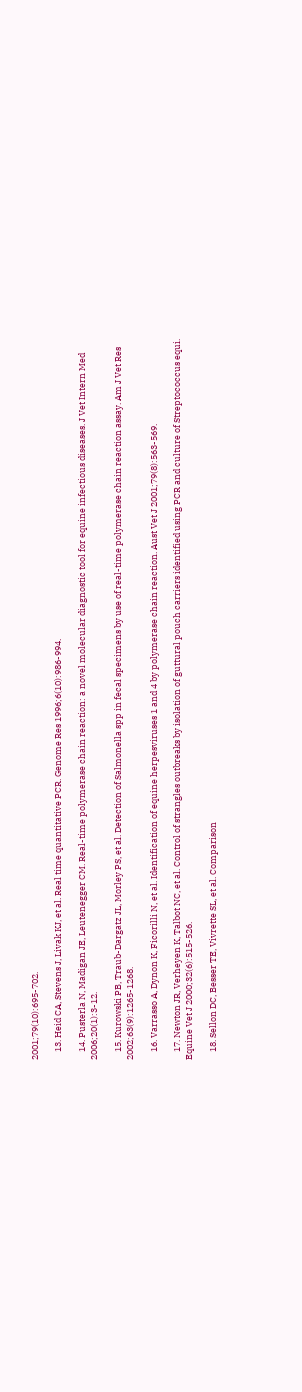2001;79(10):695-702.

    13. Heid CA, Stevens J, Livak KJ, et al. Real time quantitative PCR. Genome Res 1996;6(10):986-994.

    14. Pusterla N, Madigan JE, Leutenegger CM. Real-time polymerase chain reaction: a novel molecular diagnostic tool for equine infectious diseases. J Vet Intern Med 2006;20(1):3-12.

    15. Kurowski PB, Traub-Dargatz JL, Morley PS, et al. Detection of Salmonella spp in fecal specimens by use of real-time polymerase chain reaction assay. Am J Vet Res 2002;63(9):1265-1268.

    16. Varrasso A, Dynon K, Ficorilli N, et al. Identification of equine herpesviruses 1 and 4 by polymerase chain reaction. Aust Vet J 2001;79(8):563-569.

    17. Newton JR, Verheyen K, Talbot NC, et al. Control of strangles outbreaks by isolation of guttural pouch carriers identified using PCR and culture of Streptococcus equi. Equine Vet J 2000;32(6):515-526.

    18. Sellon DC, Besser TE, Vivrette SL, et al. Comparison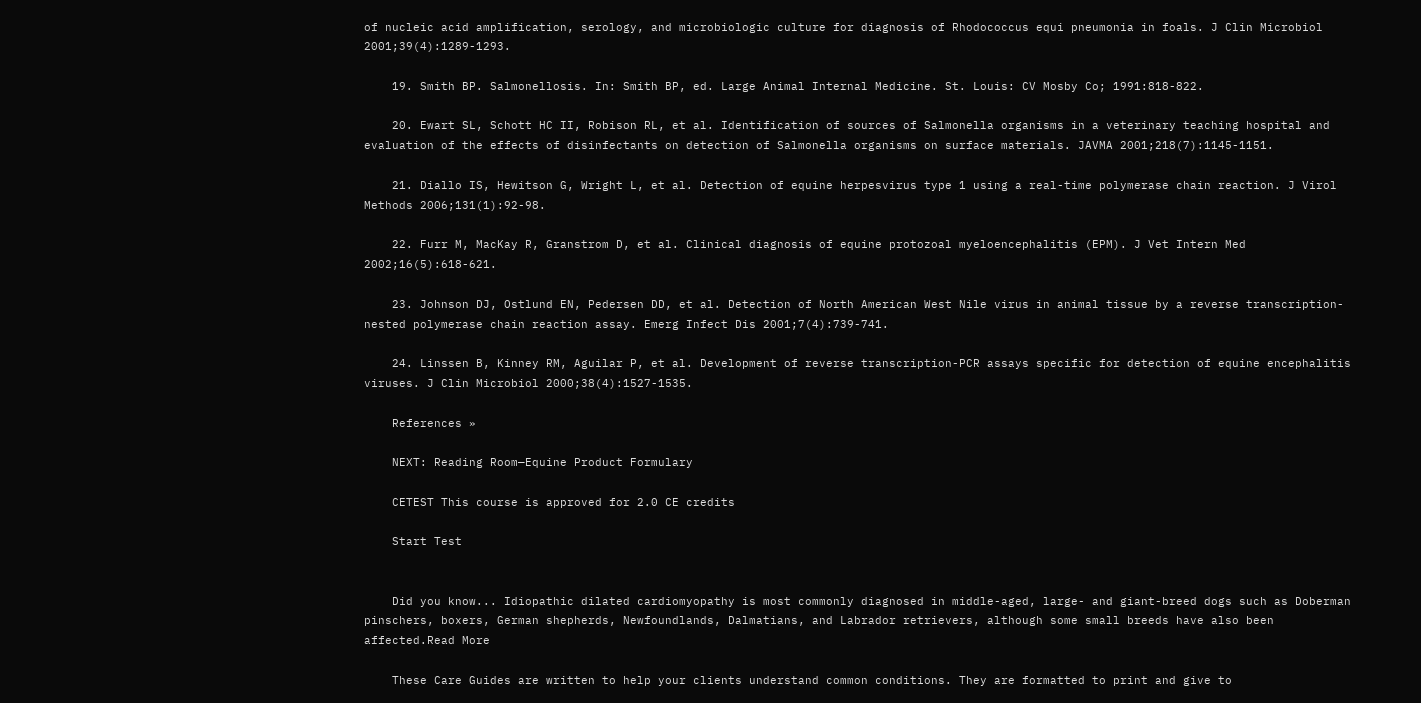of nucleic acid amplification, serology, and microbiologic culture for diagnosis of Rhodococcus equi pneumonia in foals. J Clin Microbiol 2001;39(4):1289-1293.

    19. Smith BP. Salmonellosis. In: Smith BP, ed. Large Animal Internal Medicine. St. Louis: CV Mosby Co; 1991:818-822.

    20. Ewart SL, Schott HC II, Robison RL, et al. Identification of sources of Salmonella organisms in a veterinary teaching hospital and evaluation of the effects of disinfectants on detection of Salmonella organisms on surface materials. JAVMA 2001;218(7):1145-1151.

    21. Diallo IS, Hewitson G, Wright L, et al. Detection of equine herpesvirus type 1 using a real-time polymerase chain reaction. J Virol Methods 2006;131(1):92-98.

    22. Furr M, MacKay R, Granstrom D, et al. Clinical diagnosis of equine protozoal myeloencephalitis (EPM). J Vet Intern Med 2002;16(5):618-621.

    23. Johnson DJ, Ostlund EN, Pedersen DD, et al. Detection of North American West Nile virus in animal tissue by a reverse transcription-nested polymerase chain reaction assay. Emerg Infect Dis 2001;7(4):739-741.

    24. Linssen B, Kinney RM, Aguilar P, et al. Development of reverse transcription-PCR assays specific for detection of equine encephalitis viruses. J Clin Microbiol 2000;38(4):1527-1535.

    References »

    NEXT: Reading Room—Equine Product Formulary

    CETEST This course is approved for 2.0 CE credits

    Start Test


    Did you know... Idiopathic dilated cardiomyopathy is most commonly diagnosed in middle-aged, large- and giant-breed dogs such as Doberman pinschers, boxers, German shepherds, Newfoundlands, Dalmatians, and Labrador retrievers, although some small breeds have also been affected.Read More

    These Care Guides are written to help your clients understand common conditions. They are formatted to print and give to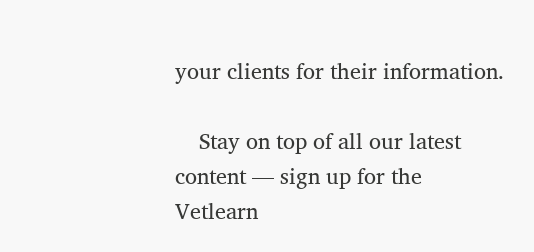your clients for their information.

    Stay on top of all our latest content — sign up for the Vetlearn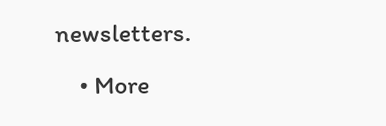newsletters.
    • More